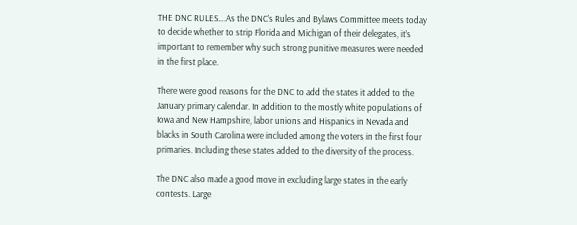THE DNC RULES….As the DNC’s Rules and Bylaws Committee meets today to decide whether to strip Florida and Michigan of their delegates, it’s important to remember why such strong punitive measures were needed in the first place.

There were good reasons for the DNC to add the states it added to the January primary calendar. In addition to the mostly white populations of Iowa and New Hampshire, labor unions and Hispanics in Nevada and blacks in South Carolina were included among the voters in the first four primaries. Including these states added to the diversity of the process.

The DNC also made a good move in excluding large states in the early contests. Large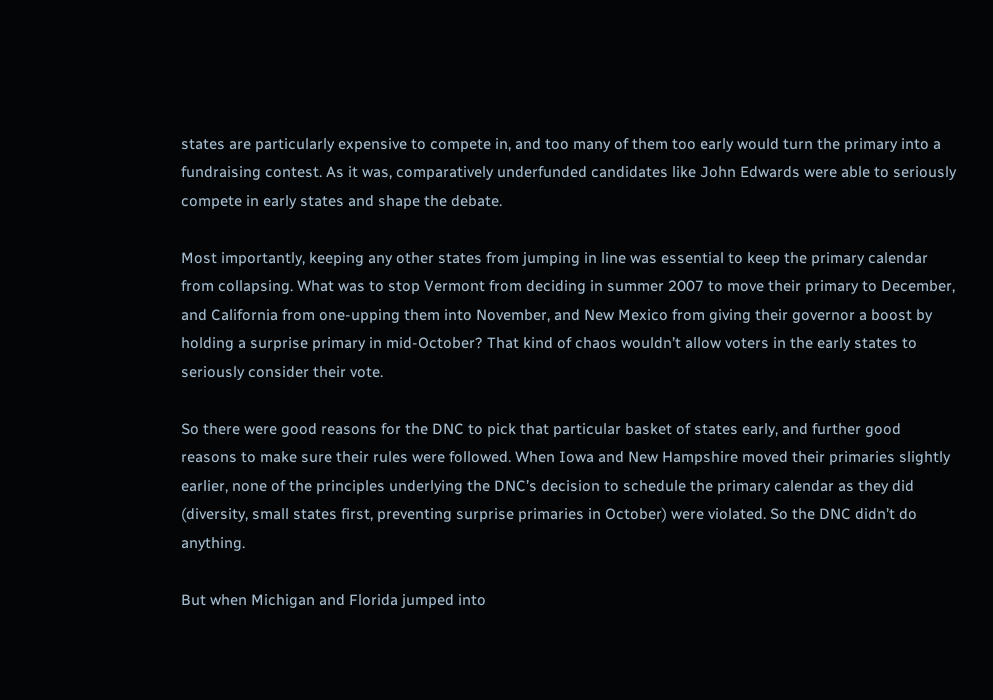states are particularly expensive to compete in, and too many of them too early would turn the primary into a fundraising contest. As it was, comparatively underfunded candidates like John Edwards were able to seriously compete in early states and shape the debate.

Most importantly, keeping any other states from jumping in line was essential to keep the primary calendar from collapsing. What was to stop Vermont from deciding in summer 2007 to move their primary to December, and California from one-upping them into November, and New Mexico from giving their governor a boost by holding a surprise primary in mid-October? That kind of chaos wouldn’t allow voters in the early states to seriously consider their vote.

So there were good reasons for the DNC to pick that particular basket of states early, and further good reasons to make sure their rules were followed. When Iowa and New Hampshire moved their primaries slightly earlier, none of the principles underlying the DNC’s decision to schedule the primary calendar as they did (diversity, small states first, preventing surprise primaries in October) were violated. So the DNC didn’t do anything.

But when Michigan and Florida jumped into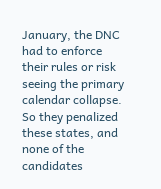January, the DNC had to enforce their rules or risk seeing the primary calendar collapse. So they penalized these states, and none of the candidates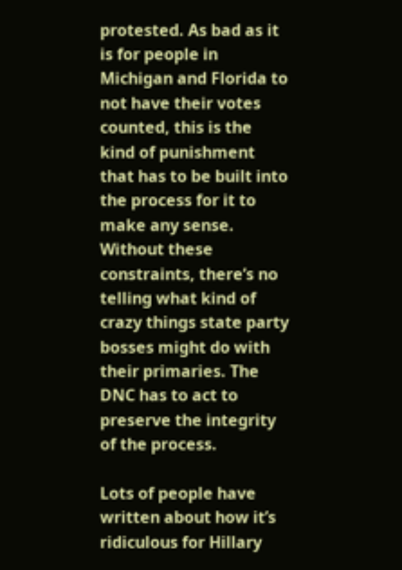protested. As bad as it is for people in Michigan and Florida to not have their votes counted, this is the kind of punishment that has to be built into the process for it to make any sense. Without these constraints, there’s no telling what kind of crazy things state party bosses might do with their primaries. The DNC has to act to preserve the integrity of the process.

Lots of people have written about how it’s ridiculous for Hillary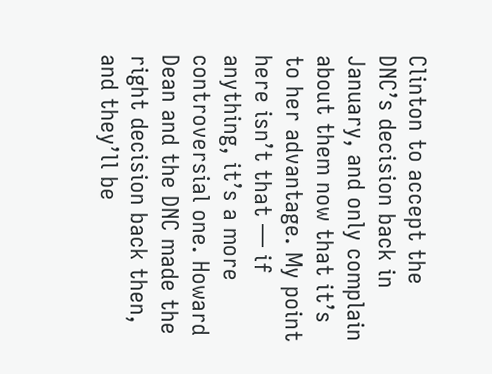Clinton to accept the DNC’s decision back in January, and only complain about them now that it’s to her advantage. My point here isn’t that — if anything, it’s a more controversial one. Howard Dean and the DNC made the right decision back then, and they’ll be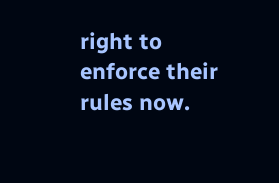right to enforce their rules now.